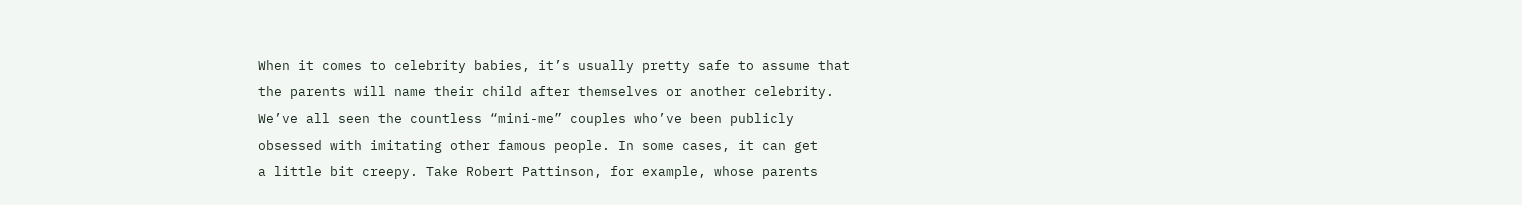When it comes to celebrity babies, it’s usually pretty safe to assume that
the parents will name their child after themselves or another celebrity.
We’ve all seen the countless “mini-me” couples who’ve been publicly
obsessed with imitating other famous people. In some cases, it can get
a little bit creepy. Take Robert Pattinson, for example, whose parents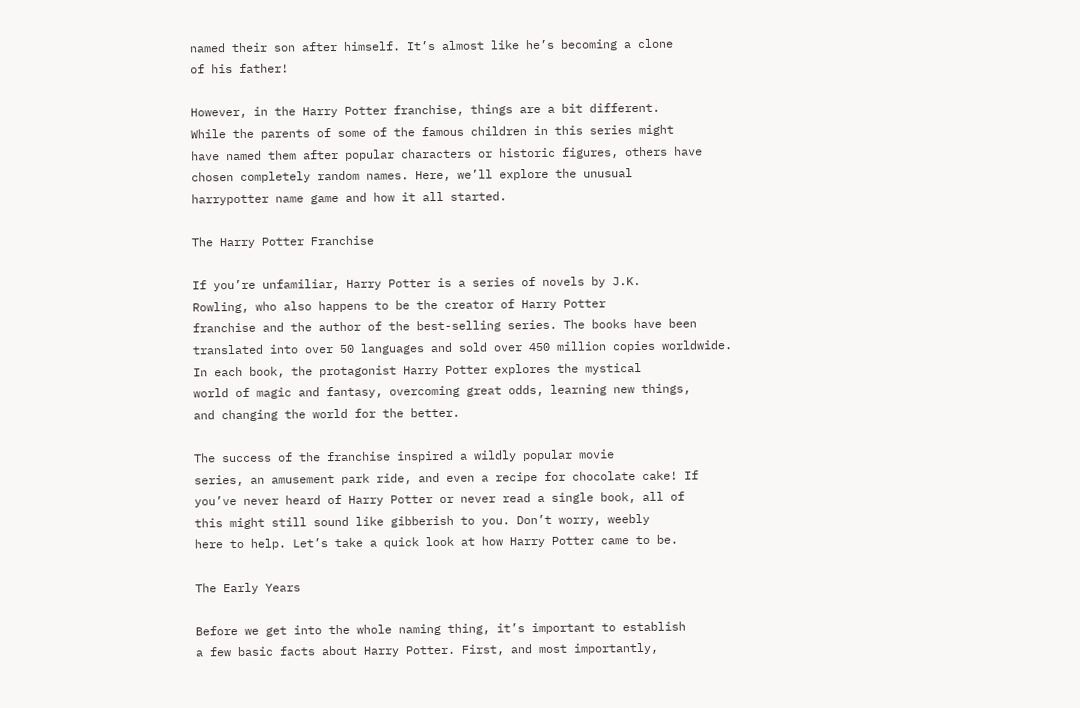named their son after himself. It’s almost like he’s becoming a clone
of his father!

However, in the Harry Potter franchise, things are a bit different.
While the parents of some of the famous children in this series might
have named them after popular characters or historic figures, others have
chosen completely random names. Here, we’ll explore the unusual
harrypotter name game and how it all started.

The Harry Potter Franchise

If you’re unfamiliar, Harry Potter is a series of novels by J.K.
Rowling, who also happens to be the creator of Harry Potter
franchise and the author of the best-selling series. The books have been
translated into over 50 languages and sold over 450 million copies worldwide.
In each book, the protagonist Harry Potter explores the mystical
world of magic and fantasy, overcoming great odds, learning new things,
and changing the world for the better.

The success of the franchise inspired a wildly popular movie
series, an amusement park ride, and even a recipe for chocolate cake! If
you’ve never heard of Harry Potter or never read a single book, all of
this might still sound like gibberish to you. Don’t worry, weebly
here to help. Let’s take a quick look at how Harry Potter came to be.

The Early Years

Before we get into the whole naming thing, it’s important to establish
a few basic facts about Harry Potter. First, and most importantly,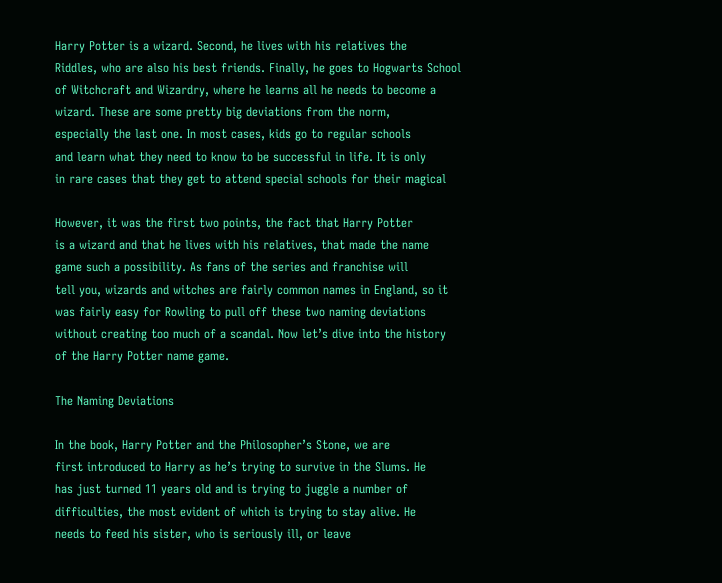Harry Potter is a wizard. Second, he lives with his relatives the
Riddles, who are also his best friends. Finally, he goes to Hogwarts School
of Witchcraft and Wizardry, where he learns all he needs to become a
wizard. These are some pretty big deviations from the norm,
especially the last one. In most cases, kids go to regular schools
and learn what they need to know to be successful in life. It is only
in rare cases that they get to attend special schools for their magical

However, it was the first two points, the fact that Harry Potter
is a wizard and that he lives with his relatives, that made the name
game such a possibility. As fans of the series and franchise will
tell you, wizards and witches are fairly common names in England, so it
was fairly easy for Rowling to pull off these two naming deviations
without creating too much of a scandal. Now let’s dive into the history
of the Harry Potter name game.

The Naming Deviations

In the book, Harry Potter and the Philosopher’s Stone, we are
first introduced to Harry as he’s trying to survive in the Slums. He
has just turned 11 years old and is trying to juggle a number of
difficulties, the most evident of which is trying to stay alive. He
needs to feed his sister, who is seriously ill, or leave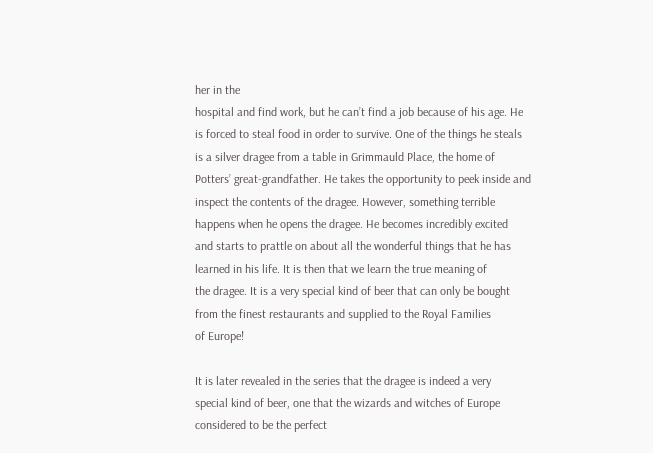her in the
hospital and find work, but he can’t find a job because of his age. He
is forced to steal food in order to survive. One of the things he steals
is a silver dragee from a table in Grimmauld Place, the home of
Potters’ great-grandfather. He takes the opportunity to peek inside and
inspect the contents of the dragee. However, something terrible
happens when he opens the dragee. He becomes incredibly excited
and starts to prattle on about all the wonderful things that he has
learned in his life. It is then that we learn the true meaning of
the dragee. It is a very special kind of beer that can only be bought
from the finest restaurants and supplied to the Royal Families
of Europe!

It is later revealed in the series that the dragee is indeed a very
special kind of beer, one that the wizards and witches of Europe
considered to be the perfect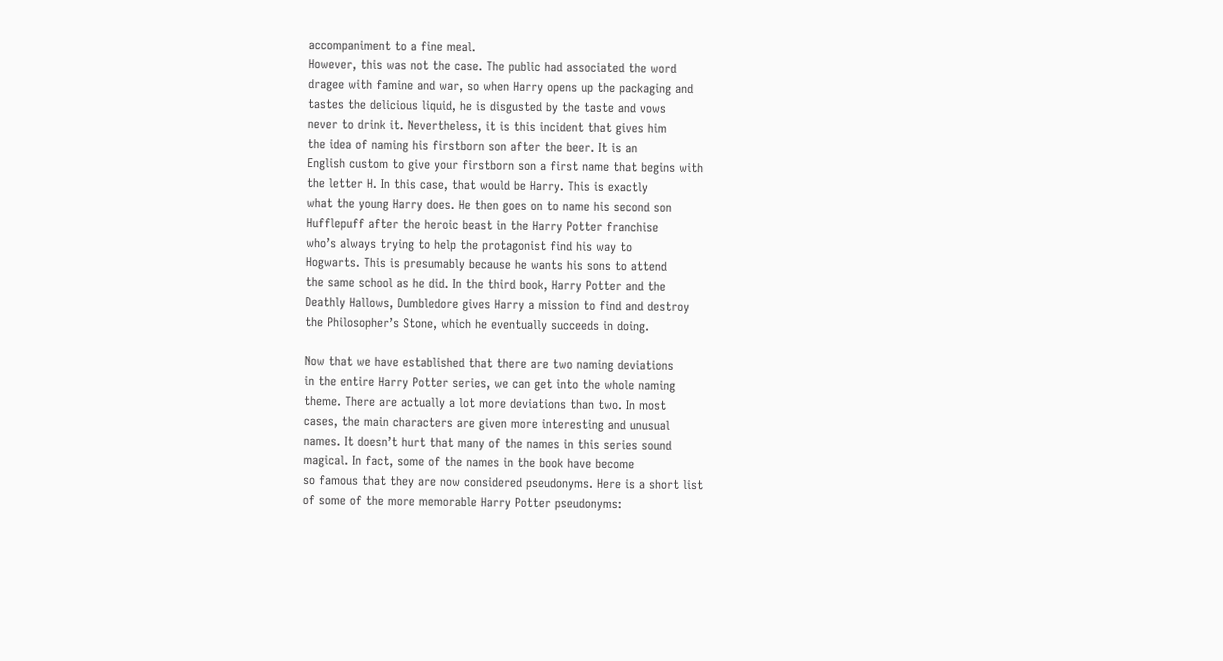accompaniment to a fine meal.
However, this was not the case. The public had associated the word
dragee with famine and war, so when Harry opens up the packaging and
tastes the delicious liquid, he is disgusted by the taste and vows
never to drink it. Nevertheless, it is this incident that gives him
the idea of naming his firstborn son after the beer. It is an
English custom to give your firstborn son a first name that begins with
the letter H. In this case, that would be Harry. This is exactly
what the young Harry does. He then goes on to name his second son
Hufflepuff after the heroic beast in the Harry Potter franchise
who’s always trying to help the protagonist find his way to
Hogwarts. This is presumably because he wants his sons to attend
the same school as he did. In the third book, Harry Potter and the
Deathly Hallows, Dumbledore gives Harry a mission to find and destroy
the Philosopher’s Stone, which he eventually succeeds in doing.

Now that we have established that there are two naming deviations
in the entire Harry Potter series, we can get into the whole naming
theme. There are actually a lot more deviations than two. In most
cases, the main characters are given more interesting and unusual
names. It doesn’t hurt that many of the names in this series sound
magical. In fact, some of the names in the book have become
so famous that they are now considered pseudonyms. Here is a short list
of some of the more memorable Harry Potter pseudonyms: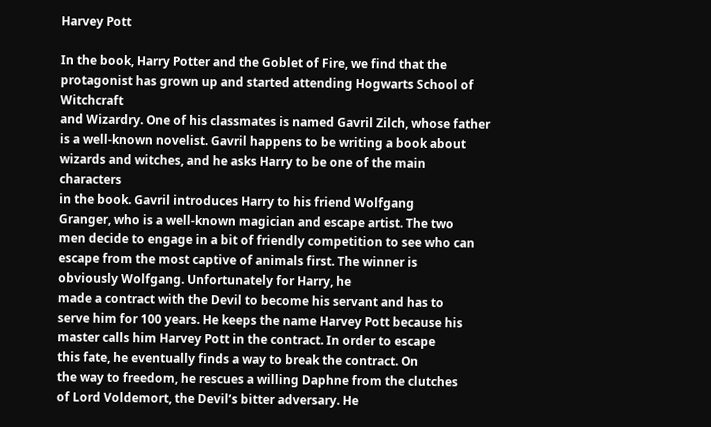Harvey Pott

In the book, Harry Potter and the Goblet of Fire, we find that the
protagonist has grown up and started attending Hogwarts School of Witchcraft
and Wizardry. One of his classmates is named Gavril Zilch, whose father
is a well-known novelist. Gavril happens to be writing a book about
wizards and witches, and he asks Harry to be one of the main characters
in the book. Gavril introduces Harry to his friend Wolfgang
Granger, who is a well-known magician and escape artist. The two
men decide to engage in a bit of friendly competition to see who can
escape from the most captive of animals first. The winner is
obviously Wolfgang. Unfortunately for Harry, he
made a contract with the Devil to become his servant and has to
serve him for 100 years. He keeps the name Harvey Pott because his
master calls him Harvey Pott in the contract. In order to escape
this fate, he eventually finds a way to break the contract. On
the way to freedom, he rescues a willing Daphne from the clutches
of Lord Voldemort, the Devil’s bitter adversary. He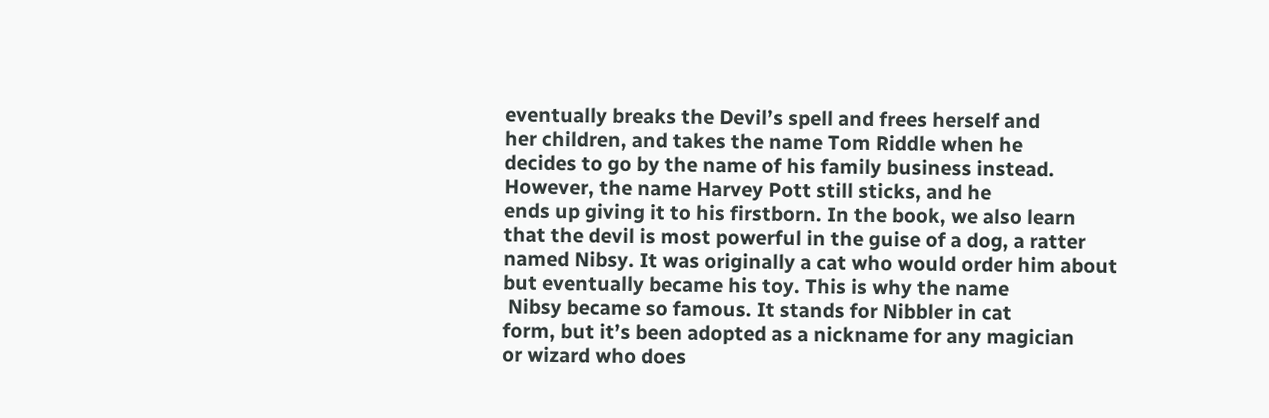eventually breaks the Devil’s spell and frees herself and
her children, and takes the name Tom Riddle when he
decides to go by the name of his family business instead.
However, the name Harvey Pott still sticks, and he
ends up giving it to his firstborn. In the book, we also learn
that the devil is most powerful in the guise of a dog, a ratter
named Nibsy. It was originally a cat who would order him about
but eventually became his toy. This is why the name
 Nibsy became so famous. It stands for Nibbler in cat
form, but it’s been adopted as a nickname for any magician
or wizard who does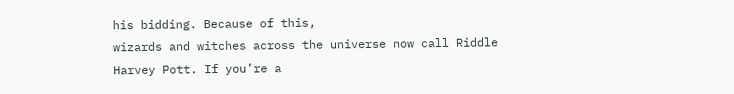his bidding. Because of this,
wizards and witches across the universe now call Riddle
Harvey Pott. If you’re a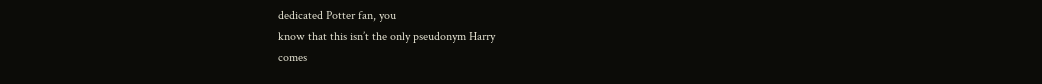dedicated Potter fan, you
know that this isn’t the only pseudonym Harry
comes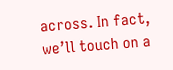across. In fact, we’ll touch on a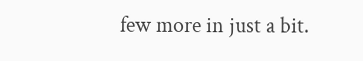few more in just a bit.